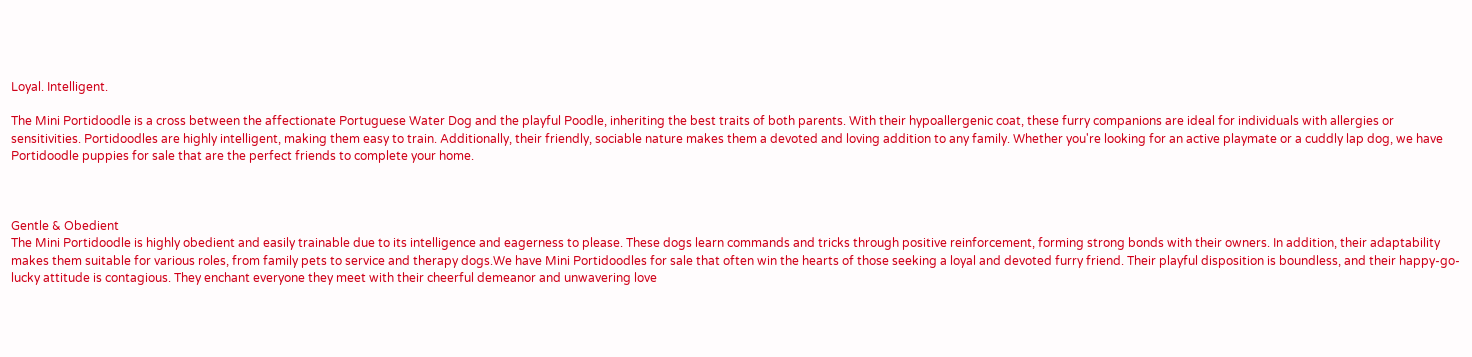Loyal. Intelligent.

The Mini Portidoodle is a cross between the affectionate Portuguese Water Dog and the playful Poodle, inheriting the best traits of both parents. With their hypoallergenic coat, these furry companions are ideal for individuals with allergies or sensitivities. Portidoodles are highly intelligent, making them easy to train. Additionally, their friendly, sociable nature makes them a devoted and loving addition to any family. Whether you're looking for an active playmate or a cuddly lap dog, we have Portidoodle puppies for sale that are the perfect friends to complete your home.



Gentle & Obedient
The Mini Portidoodle is highly obedient and easily trainable due to its intelligence and eagerness to please. These dogs learn commands and tricks through positive reinforcement, forming strong bonds with their owners. In addition, their adaptability makes them suitable for various roles, from family pets to service and therapy dogs.We have Mini Portidoodles for sale that often win the hearts of those seeking a loyal and devoted furry friend. Their playful disposition is boundless, and their happy-go-lucky attitude is contagious. They enchant everyone they meet with their cheerful demeanor and unwavering love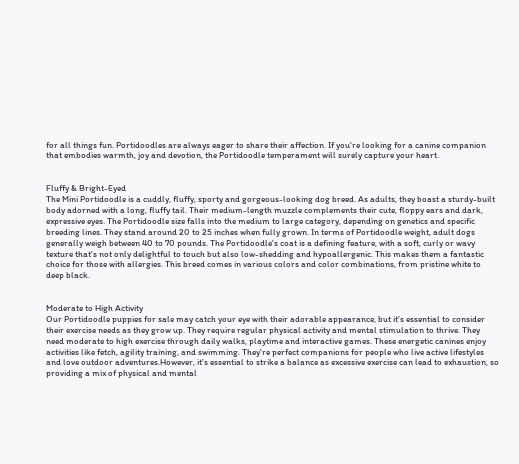for all things fun. Portidoodles are always eager to share their affection. If you're looking for a canine companion that embodies warmth, joy and devotion, the Portidoodle temperament will surely capture your heart.


Fluffy & Bright-Eyed
The Mini Portidoodle is a cuddly, fluffy, sporty and gorgeous-looking dog breed. As adults, they boast a sturdy-built body adorned with a long, fluffy tail. Their medium-length muzzle complements their cute, floppy ears and dark, expressive eyes. The Portidoodle size falls into the medium to large category, depending on genetics and specific breeding lines. They stand around 20 to 25 inches when fully grown. In terms of Portidoodle weight, adult dogs generally weigh between 40 to 70 pounds. The Portidoodle's coat is a defining feature, with a soft, curly or wavy texture that's not only delightful to touch but also low-shedding and hypoallergenic. This makes them a fantastic choice for those with allergies. This breed comes in various colors and color combinations, from pristine white to deep black.


Moderate to High Activity
Our Portidoodle puppies for sale may catch your eye with their adorable appearance, but it's essential to consider their exercise needs as they grow up. They require regular physical activity and mental stimulation to thrive. They need moderate to high exercise through daily walks, playtime and interactive games. These energetic canines enjoy activities like fetch, agility training, and swimming. They're perfect companions for people who live active lifestyles and love outdoor adventures.However, it's essential to strike a balance as excessive exercise can lead to exhaustion, so providing a mix of physical and mental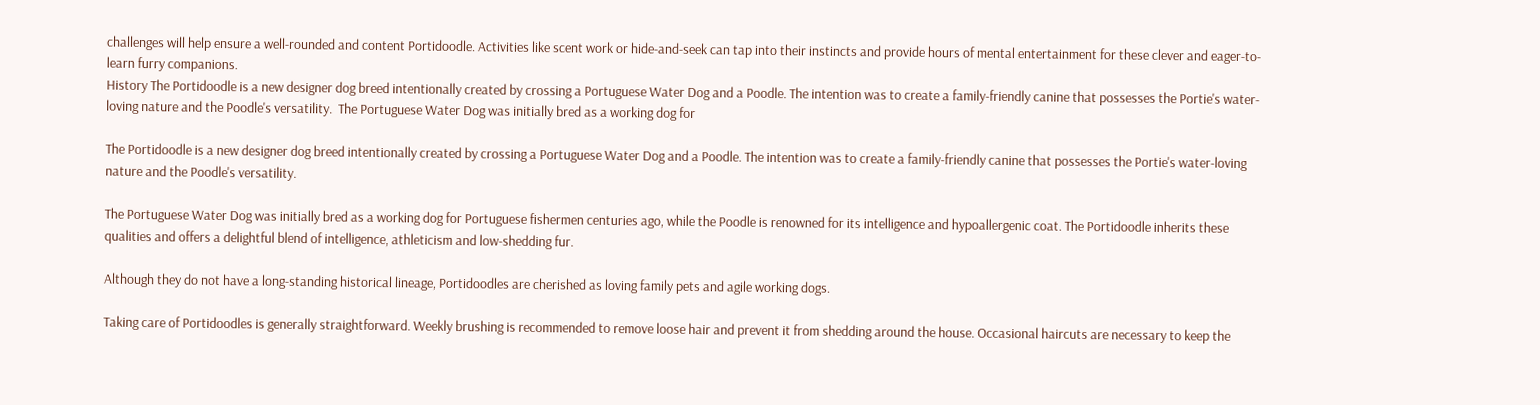challenges will help ensure a well-rounded and content Portidoodle. Activities like scent work or hide-and-seek can tap into their instincts and provide hours of mental entertainment for these clever and eager-to-learn furry companions.
History The Portidoodle is a new designer dog breed intentionally created by crossing a Portuguese Water Dog and a Poodle. The intention was to create a family-friendly canine that possesses the Portie's water-loving nature and the Poodle's versatility.  The Portuguese Water Dog was initially bred as a working dog for

The Portidoodle is a new designer dog breed intentionally created by crossing a Portuguese Water Dog and a Poodle. The intention was to create a family-friendly canine that possesses the Portie's water-loving nature and the Poodle's versatility.

The Portuguese Water Dog was initially bred as a working dog for Portuguese fishermen centuries ago, while the Poodle is renowned for its intelligence and hypoallergenic coat. The Portidoodle inherits these qualities and offers a delightful blend of intelligence, athleticism and low-shedding fur.

Although they do not have a long-standing historical lineage, Portidoodles are cherished as loving family pets and agile working dogs.

Taking care of Portidoodles is generally straightforward. Weekly brushing is recommended to remove loose hair and prevent it from shedding around the house. Occasional haircuts are necessary to keep the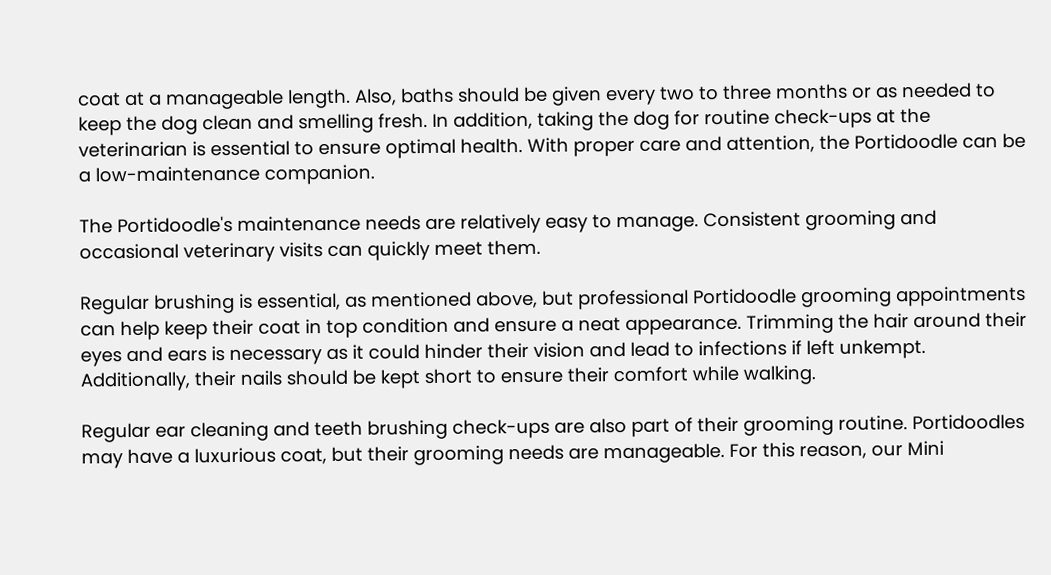coat at a manageable length. Also, baths should be given every two to three months or as needed to keep the dog clean and smelling fresh. In addition, taking the dog for routine check-ups at the veterinarian is essential to ensure optimal health. With proper care and attention, the Portidoodle can be a low-maintenance companion.

The Portidoodle's maintenance needs are relatively easy to manage. Consistent grooming and occasional veterinary visits can quickly meet them.

Regular brushing is essential, as mentioned above, but professional Portidoodle grooming appointments can help keep their coat in top condition and ensure a neat appearance. Trimming the hair around their eyes and ears is necessary as it could hinder their vision and lead to infections if left unkempt. Additionally, their nails should be kept short to ensure their comfort while walking.

Regular ear cleaning and teeth brushing check-ups are also part of their grooming routine. Portidoodles may have a luxurious coat, but their grooming needs are manageable. For this reason, our Mini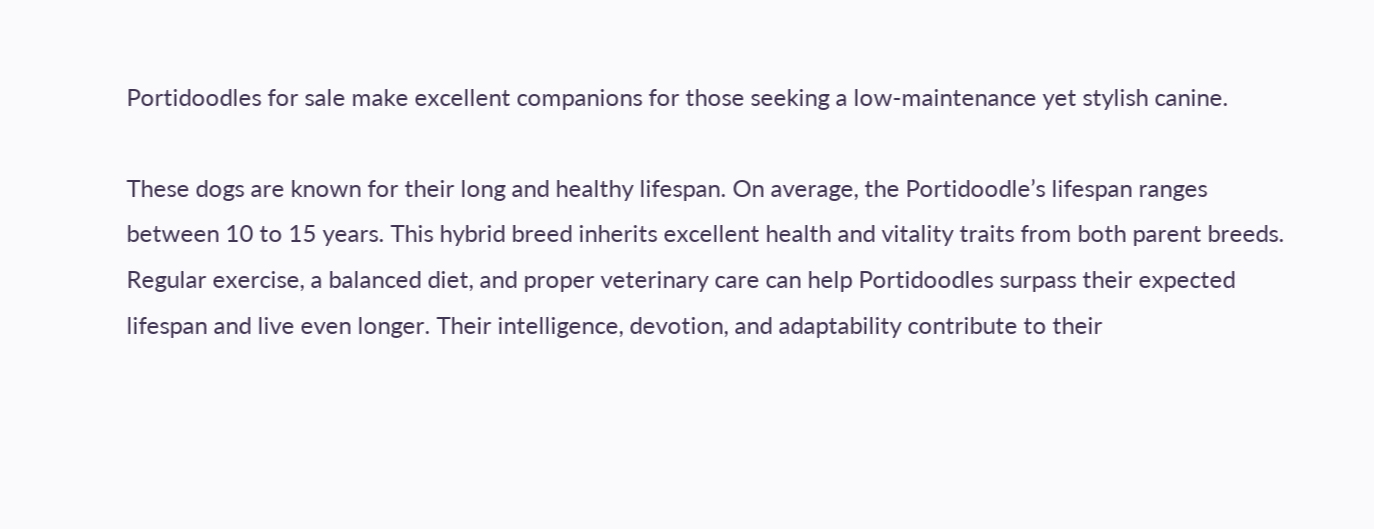Portidoodles for sale make excellent companions for those seeking a low-maintenance yet stylish canine.

These dogs are known for their long and healthy lifespan. On average, the Portidoodle’s lifespan ranges between 10 to 15 years. This hybrid breed inherits excellent health and vitality traits from both parent breeds. Regular exercise, a balanced diet, and proper veterinary care can help Portidoodles surpass their expected lifespan and live even longer. Their intelligence, devotion, and adaptability contribute to their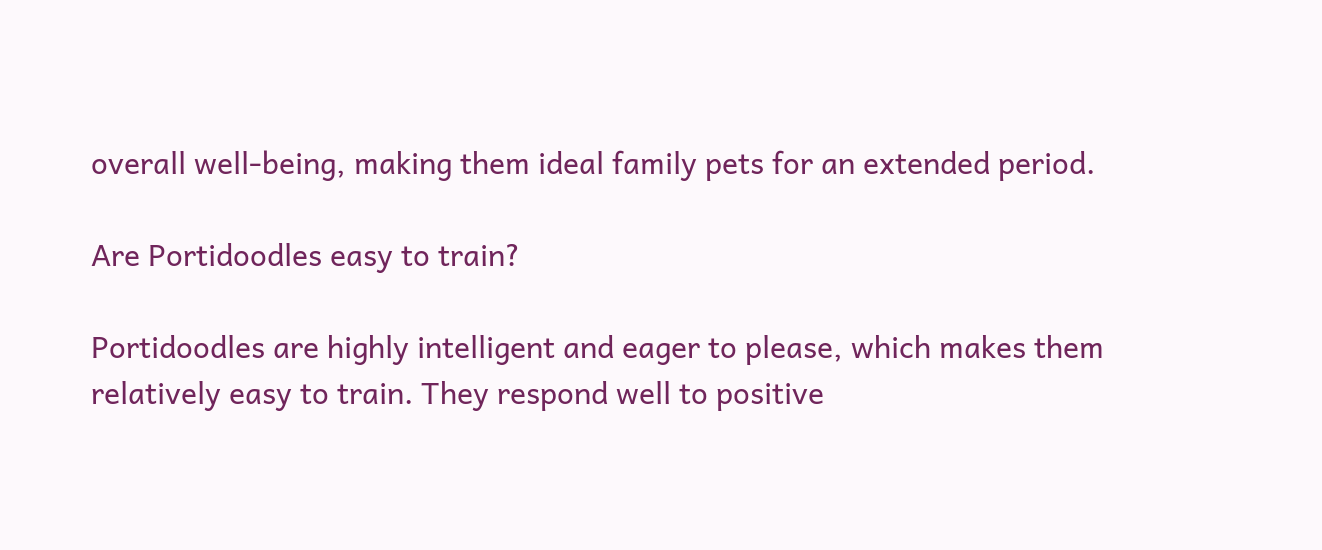overall well-being, making them ideal family pets for an extended period.

Are Portidoodles easy to train?

Portidoodles are highly intelligent and eager to please, which makes them relatively easy to train. They respond well to positive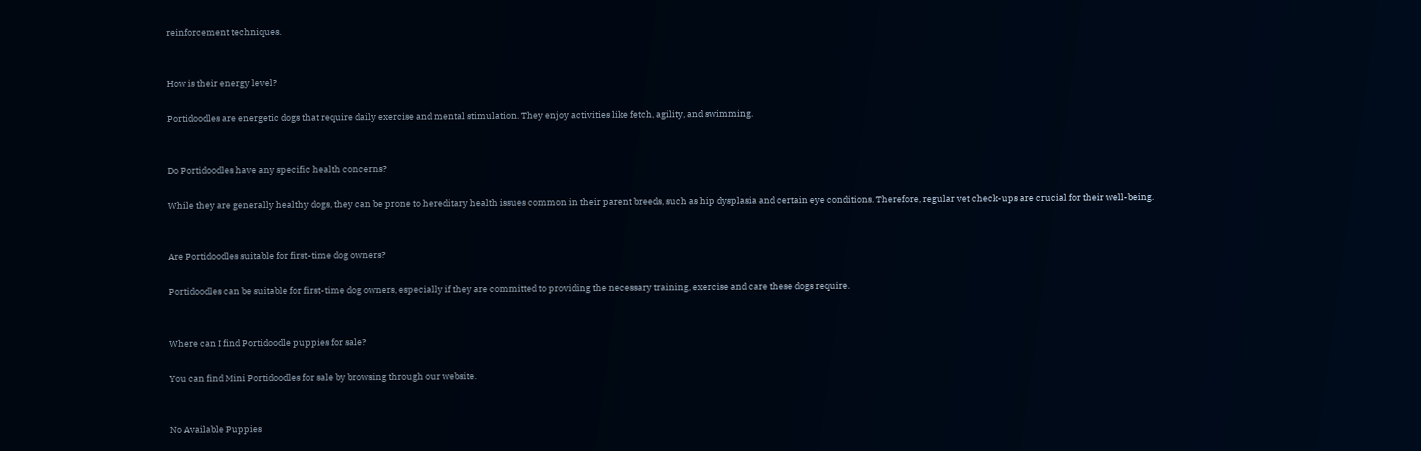reinforcement techniques.


How is their energy level?

Portidoodles are energetic dogs that require daily exercise and mental stimulation. They enjoy activities like fetch, agility, and swimming.


Do Portidoodles have any specific health concerns?

While they are generally healthy dogs, they can be prone to hereditary health issues common in their parent breeds, such as hip dysplasia and certain eye conditions. Therefore, regular vet check-ups are crucial for their well-being.


Are Portidoodles suitable for first-time dog owners?

Portidoodles can be suitable for first-time dog owners, especially if they are committed to providing the necessary training, exercise and care these dogs require.


Where can I find Portidoodle puppies for sale?

You can find Mini Portidoodles for sale by browsing through our website.


No Available Puppies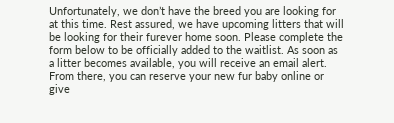Unfortunately, we don’t have the breed you are looking for at this time. Rest assured, we have upcoming litters that will be looking for their furever home soon. Please complete the form below to be officially added to the waitlist. As soon as a litter becomes available, you will receive an email alert. From there, you can reserve your new fur baby online or give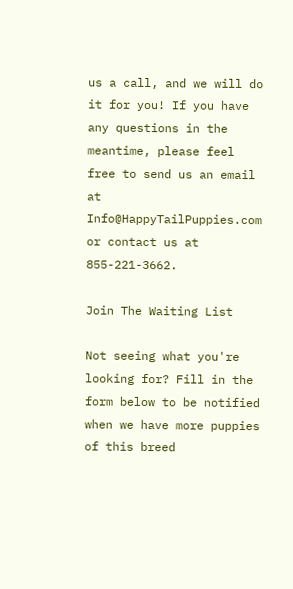us a call, and we will do it for you! If you have any questions in the meantime, please feel free to send us an email at Info@HappyTailPuppies.com or contact us at 855-221-3662.

Join The Waiting List

Not seeing what you're looking for? Fill in the form below to be notified when we have more puppies of this breed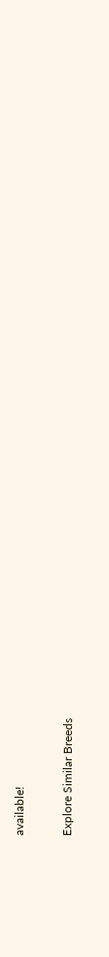available!

Explore Similar Breeds